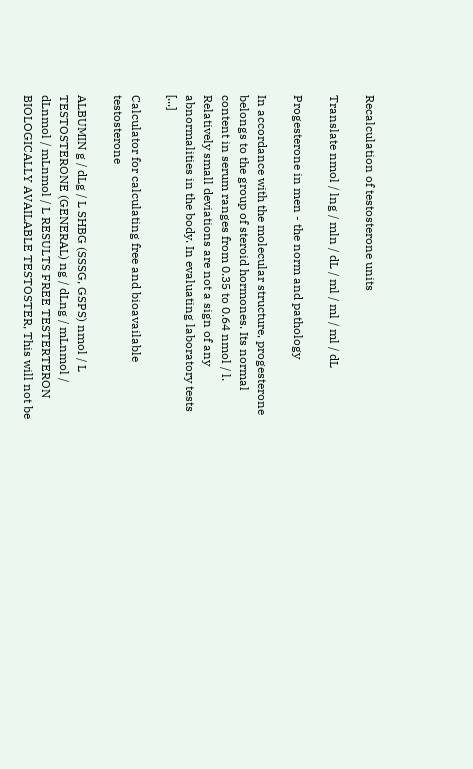Recalculation of testosterone units

Translate nmol / lng / mln / dL / ml / ml / ml / dL

Progesterone in men - the norm and pathology

In accordance with the molecular structure, progesterone belongs to the group of steroid hormones. Its normal content in serum ranges from 0.35 to 0.64 nmol / l. Relatively small deviations are not a sign of any abnormalities in the body. In evaluating laboratory tests [...]

Calculator for calculating free and bioavailable testosterone

ALBUMIN g / dLg / L SHBG (SSSG, GSPS) nmol / L TESTOSTERONE (GENERAL) ng / dLng / mLnmol / dLnmol / mLnmol / L RESULTS FREE TESTERTERON BIOLOGICALLY AVAILABLE TESTOSTER, This will not be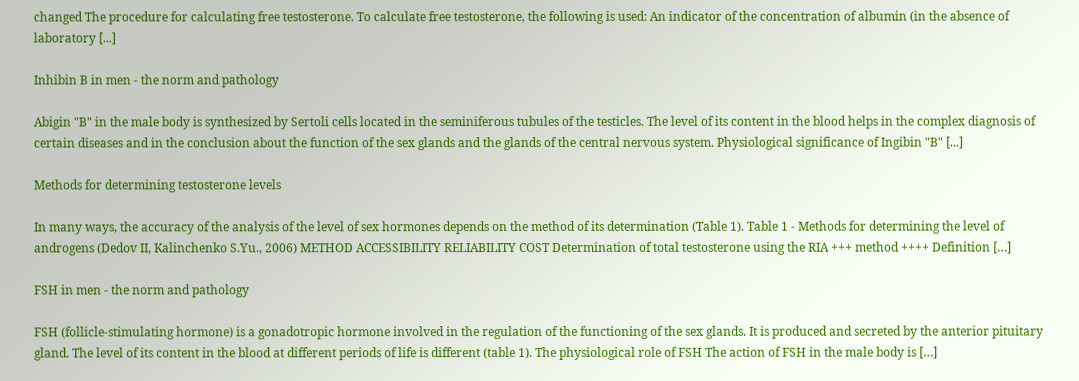changed The procedure for calculating free testosterone. To calculate free testosterone, the following is used: An indicator of the concentration of albumin (in the absence of laboratory [...]

Inhibin B in men - the norm and pathology

Abigin "B" in the male body is synthesized by Sertoli cells located in the seminiferous tubules of the testicles. The level of its content in the blood helps in the complex diagnosis of certain diseases and in the conclusion about the function of the sex glands and the glands of the central nervous system. Physiological significance of Ingibin "B" [...]

Methods for determining testosterone levels

In many ways, the accuracy of the analysis of the level of sex hormones depends on the method of its determination (Table 1). Table 1 - Methods for determining the level of androgens (Dedov II, Kalinchenko S.Yu., 2006) METHOD ACCESSIBILITY RELIABILITY COST Determination of total testosterone using the RIA +++ method ++++ Definition […]

FSH in men - the norm and pathology

FSH (follicle-stimulating hormone) is a gonadotropic hormone involved in the regulation of the functioning of the sex glands. It is produced and secreted by the anterior pituitary gland. The level of its content in the blood at different periods of life is different (table 1). The physiological role of FSH The action of FSH in the male body is […]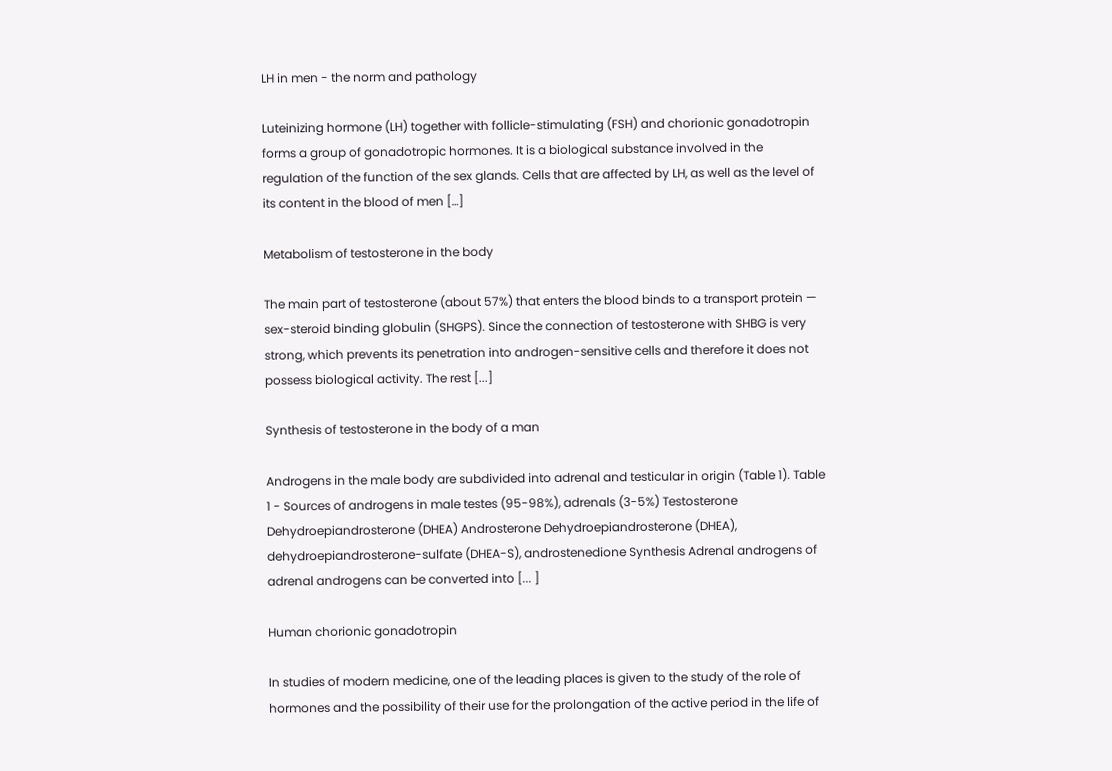LH in men - the norm and pathology

Luteinizing hormone (LH) together with follicle-stimulating (FSH) and chorionic gonadotropin forms a group of gonadotropic hormones. It is a biological substance involved in the regulation of the function of the sex glands. Cells that are affected by LH, as well as the level of its content in the blood of men […]

Metabolism of testosterone in the body

The main part of testosterone (about 57%) that enters the blood binds to a transport protein — sex-steroid binding globulin (SHGPS). Since the connection of testosterone with SHBG is very strong, which prevents its penetration into androgen-sensitive cells and therefore it does not possess biological activity. The rest [...]

Synthesis of testosterone in the body of a man

Androgens in the male body are subdivided into adrenal and testicular in origin (Table 1). Table 1 - Sources of androgens in male testes (95-98%), adrenals (3-5%) Testosterone Dehydroepiandrosterone (DHEA) Androsterone Dehydroepiandrosterone (DHEA), dehydroepiandrosterone-sulfate (DHEA-S), androstenedione Synthesis Adrenal androgens of adrenal androgens can be converted into [... ]

Human chorionic gonadotropin

In studies of modern medicine, one of the leading places is given to the study of the role of hormones and the possibility of their use for the prolongation of the active period in the life of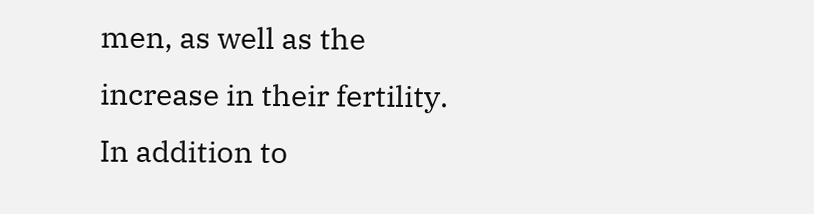men, as well as the increase in their fertility. In addition to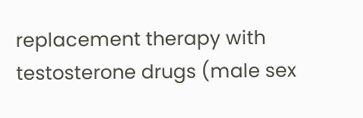replacement therapy with testosterone drugs (male sex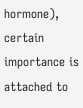hormone), certain importance is attached to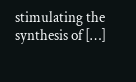stimulating the synthesis of […]